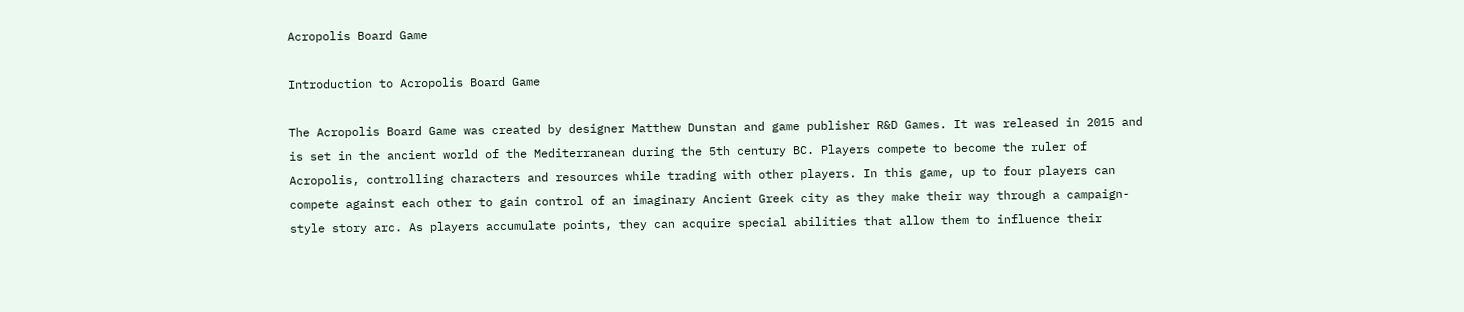Acropolis Board Game

Introduction to Acropolis Board Game

The Acropolis Board Game was created by designer Matthew Dunstan and game publisher R&D Games. It was released in 2015 and is set in the ancient world of the Mediterranean during the 5th century BC. Players compete to become the ruler of Acropolis, controlling characters and resources while trading with other players. In this game, up to four players can compete against each other to gain control of an imaginary Ancient Greek city as they make their way through a campaign-style story arc. As players accumulate points, they can acquire special abilities that allow them to influence their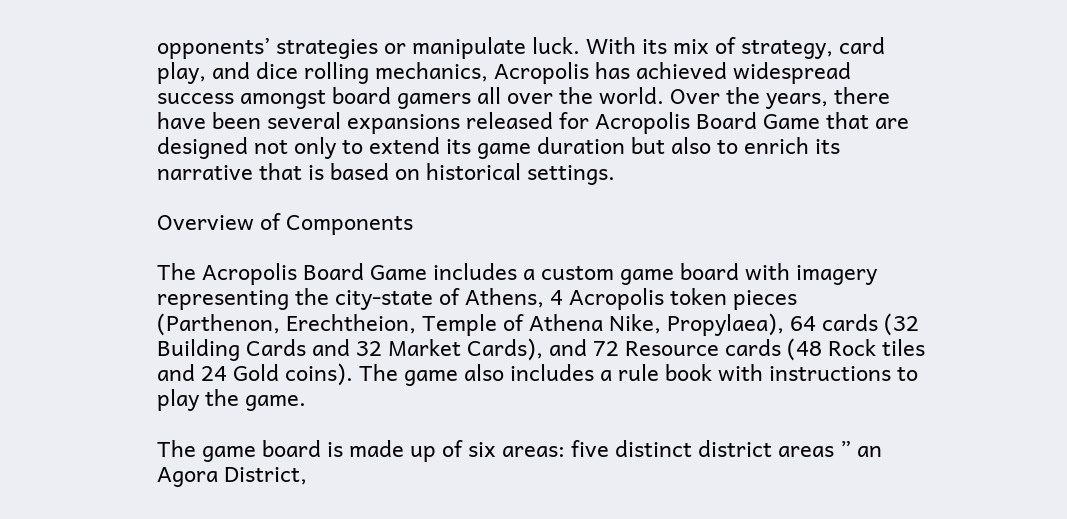opponents’ strategies or manipulate luck. With its mix of strategy, card play, and dice rolling mechanics, Acropolis has achieved widespread success amongst board gamers all over the world. Over the years, there have been several expansions released for Acropolis Board Game that are designed not only to extend its game duration but also to enrich its narrative that is based on historical settings.

Overview of Components

The Acropolis Board Game includes a custom game board with imagery representing the city-state of Athens, 4 Acropolis token pieces (Parthenon, Erechtheion, Temple of Athena Nike, Propylaea), 64 cards (32 Building Cards and 32 Market Cards), and 72 Resource cards (48 Rock tiles and 24 Gold coins). The game also includes a rule book with instructions to play the game.

The game board is made up of six areas: five distinct district areas ” an Agora District,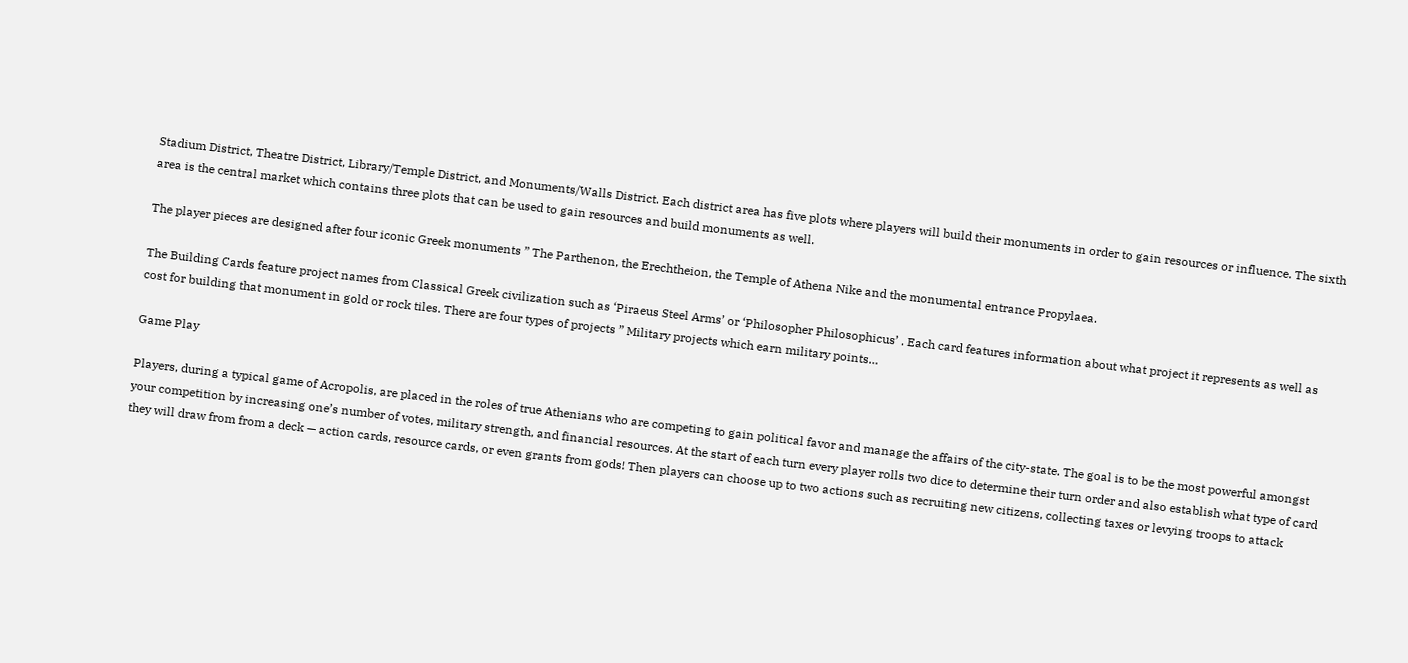Stadium District, Theatre District, Library/Temple District, and Monuments/Walls District. Each district area has five plots where players will build their monuments in order to gain resources or influence. The sixth area is the central market which contains three plots that can be used to gain resources and build monuments as well.

The player pieces are designed after four iconic Greek monuments ” The Parthenon, the Erechtheion, the Temple of Athena Nike and the monumental entrance Propylaea.

The Building Cards feature project names from Classical Greek civilization such as ‘Piraeus Steel Arms’ or ‘Philosopher Philosophicus’ . Each card features information about what project it represents as well as cost for building that monument in gold or rock tiles. There are four types of projects ” Military projects which earn military points…

Game Play

Players, during a typical game of Acropolis, are placed in the roles of true Athenians who are competing to gain political favor and manage the affairs of the city-state. The goal is to be the most powerful amongst your competition by increasing one’s number of votes, military strength, and financial resources. At the start of each turn every player rolls two dice to determine their turn order and also establish what type of card they will draw from from a deck — action cards, resource cards, or even grants from gods! Then players can choose up to two actions such as recruiting new citizens, collecting taxes or levying troops to attack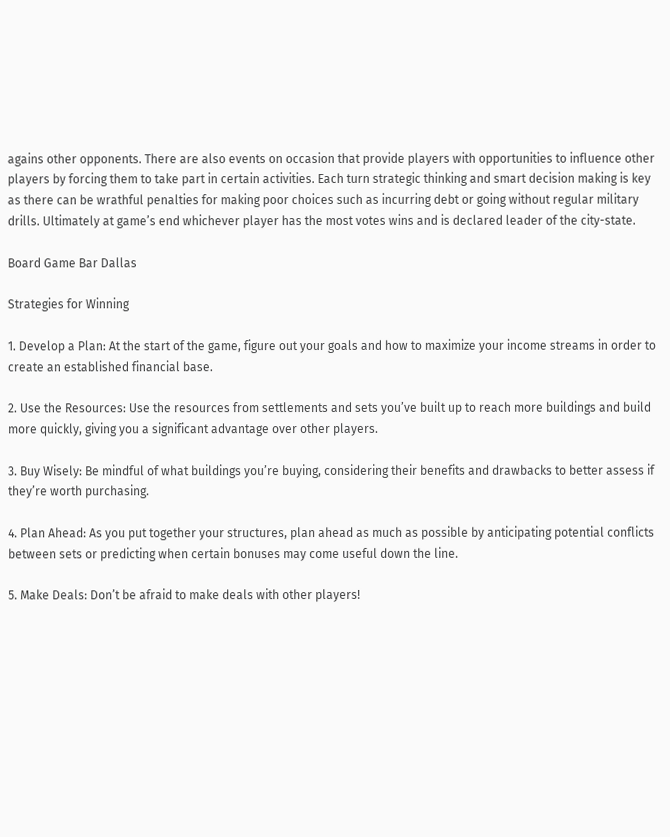agains other opponents. There are also events on occasion that provide players with opportunities to influence other players by forcing them to take part in certain activities. Each turn strategic thinking and smart decision making is key as there can be wrathful penalties for making poor choices such as incurring debt or going without regular military drills. Ultimately at game’s end whichever player has the most votes wins and is declared leader of the city-state.

Board Game Bar Dallas

Strategies for Winning

1. Develop a Plan: At the start of the game, figure out your goals and how to maximize your income streams in order to create an established financial base.

2. Use the Resources: Use the resources from settlements and sets you’ve built up to reach more buildings and build more quickly, giving you a significant advantage over other players.

3. Buy Wisely: Be mindful of what buildings you’re buying, considering their benefits and drawbacks to better assess if they’re worth purchasing.

4. Plan Ahead: As you put together your structures, plan ahead as much as possible by anticipating potential conflicts between sets or predicting when certain bonuses may come useful down the line.

5. Make Deals: Don’t be afraid to make deals with other players!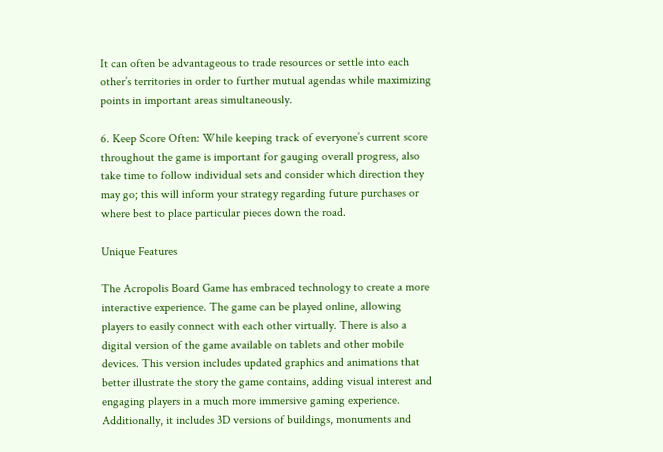It can often be advantageous to trade resources or settle into each other’s territories in order to further mutual agendas while maximizing points in important areas simultaneously.

6. Keep Score Often: While keeping track of everyone’s current score throughout the game is important for gauging overall progress, also take time to follow individual sets and consider which direction they may go; this will inform your strategy regarding future purchases or where best to place particular pieces down the road.

Unique Features

The Acropolis Board Game has embraced technology to create a more interactive experience. The game can be played online, allowing players to easily connect with each other virtually. There is also a digital version of the game available on tablets and other mobile devices. This version includes updated graphics and animations that better illustrate the story the game contains, adding visual interest and engaging players in a much more immersive gaming experience. Additionally, it includes 3D versions of buildings, monuments and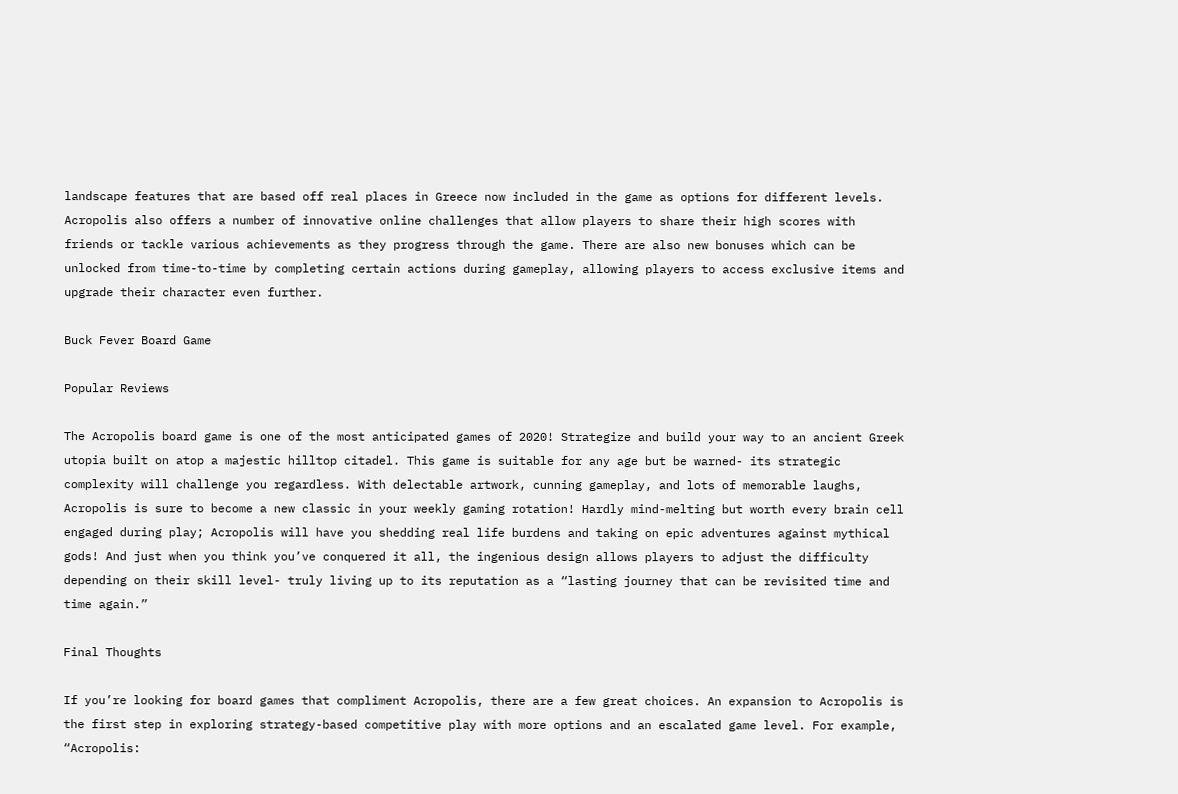landscape features that are based off real places in Greece now included in the game as options for different levels. Acropolis also offers a number of innovative online challenges that allow players to share their high scores with friends or tackle various achievements as they progress through the game. There are also new bonuses which can be unlocked from time-to-time by completing certain actions during gameplay, allowing players to access exclusive items and upgrade their character even further.

Buck Fever Board Game

Popular Reviews

The Acropolis board game is one of the most anticipated games of 2020! Strategize and build your way to an ancient Greek utopia built on atop a majestic hilltop citadel. This game is suitable for any age but be warned- its strategic complexity will challenge you regardless. With delectable artwork, cunning gameplay, and lots of memorable laughs, Acropolis is sure to become a new classic in your weekly gaming rotation! Hardly mind-melting but worth every brain cell engaged during play; Acropolis will have you shedding real life burdens and taking on epic adventures against mythical gods! And just when you think you’ve conquered it all, the ingenious design allows players to adjust the difficulty depending on their skill level- truly living up to its reputation as a “lasting journey that can be revisited time and time again.”

Final Thoughts

If you’re looking for board games that compliment Acropolis, there are a few great choices. An expansion to Acropolis is the first step in exploring strategy-based competitive play with more options and an escalated game level. For example, “Acropolis: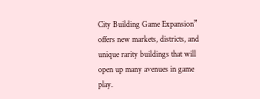City Building Game Expansion” offers new markets, districts, and unique rarity buildings that will open up many avenues in game play.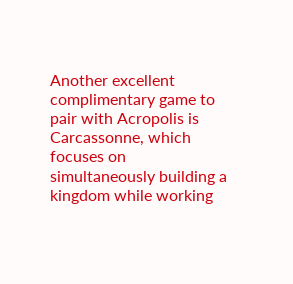Another excellent complimentary game to pair with Acropolis is Carcassonne, which focuses on simultaneously building a kingdom while working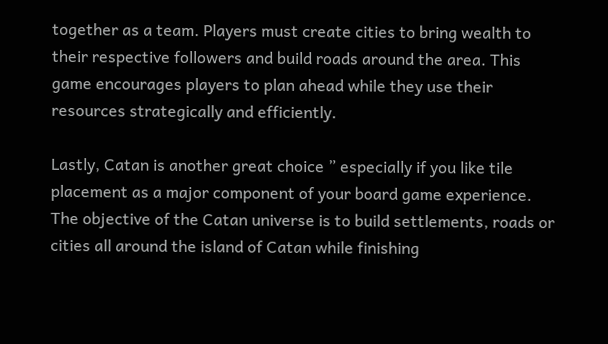together as a team. Players must create cities to bring wealth to their respective followers and build roads around the area. This game encourages players to plan ahead while they use their resources strategically and efficiently.

Lastly, Catan is another great choice ” especially if you like tile placement as a major component of your board game experience. The objective of the Catan universe is to build settlements, roads or cities all around the island of Catan while finishing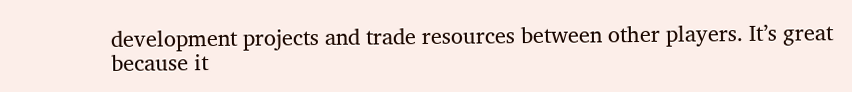development projects and trade resources between other players. It’s great because it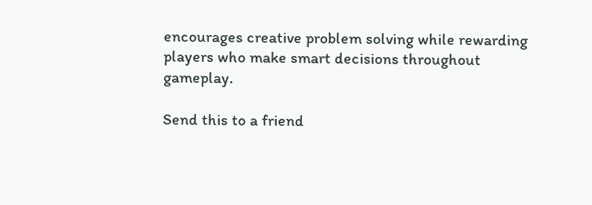encourages creative problem solving while rewarding players who make smart decisions throughout gameplay.

Send this to a friend